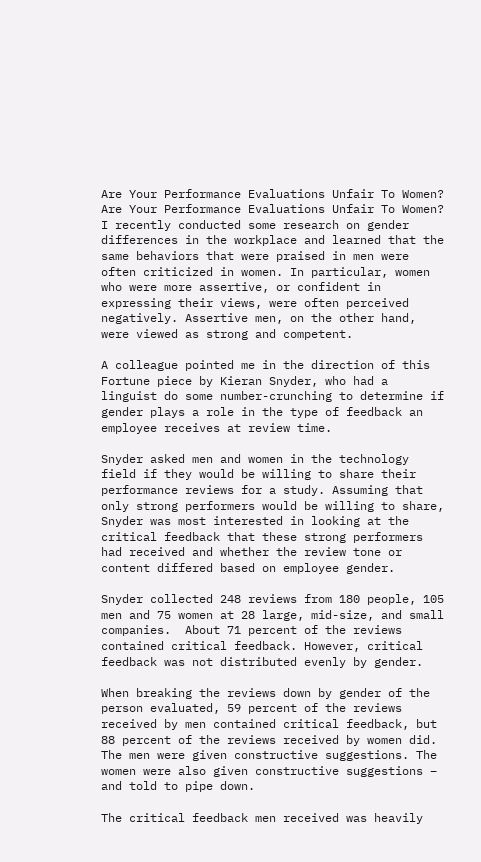Are Your Performance Evaluations Unfair To Women?
Are Your Performance Evaluations Unfair To Women?
I recently conducted some research on gender differences in the workplace and learned that the same behaviors that were praised in men were often criticized in women. In particular, women who were more assertive, or confident in expressing their views, were often perceived negatively. Assertive men, on the other hand, were viewed as strong and competent.

A colleague pointed me in the direction of this Fortune piece by Kieran Snyder, who had a linguist do some number-crunching to determine if gender plays a role in the type of feedback an employee receives at review time.

Snyder asked men and women in the technology field if they would be willing to share their performance reviews for a study. Assuming that only strong performers would be willing to share, Snyder was most interested in looking at the critical feedback that these strong performers had received and whether the review tone or content differed based on employee gender.

Snyder collected 248 reviews from 180 people, 105 men and 75 women at 28 large, mid-size, and small companies.  About 71 percent of the reviews contained critical feedback. However, critical feedback was not distributed evenly by gender.

When breaking the reviews down by gender of the person evaluated, 59 percent of the reviews received by men contained critical feedback, but 88 percent of the reviews received by women did. The men were given constructive suggestions. The women were also given constructive suggestions – and told to pipe down.

The critical feedback men received was heavily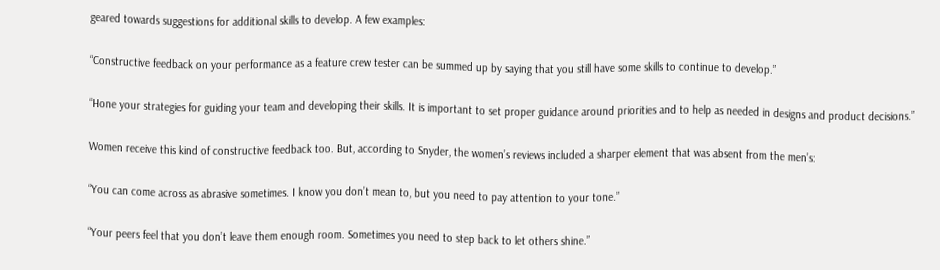geared towards suggestions for additional skills to develop. A few examples:

“Constructive feedback on your performance as a feature crew tester can be summed up by saying that you still have some skills to continue to develop.”

“Hone your strategies for guiding your team and developing their skills. It is important to set proper guidance around priorities and to help as needed in designs and product decisions.”

Women receive this kind of constructive feedback too. But, according to Snyder, the women’s reviews included a sharper element that was absent from the men’s:

“You can come across as abrasive sometimes. I know you don’t mean to, but you need to pay attention to your tone.”

“Your peers feel that you don’t leave them enough room. Sometimes you need to step back to let others shine.”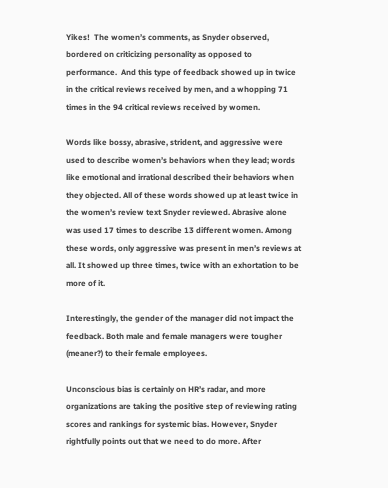Yikes!  The women’s comments, as Snyder observed, bordered on criticizing personality as opposed to performance.  And this type of feedback showed up in twice in the critical reviews received by men, and a whopping 71 times in the 94 critical reviews received by women.

Words like bossy, abrasive, strident, and aggressive were used to describe women’s behaviors when they lead; words like emotional and irrational described their behaviors when they objected. All of these words showed up at least twice in the women’s review text Snyder reviewed. Abrasive alone was used 17 times to describe 13 different women. Among these words, only aggressive was present in men’s reviews at all. It showed up three times, twice with an exhortation to be more of it.

Interestingly, the gender of the manager did not impact the feedback. Both male and female managers were tougher (meaner?) to their female employees.

Unconscious bias is certainly on HR’s radar, and more organizations are taking the positive step of reviewing rating scores and rankings for systemic bias. However, Snyder rightfully points out that we need to do more. After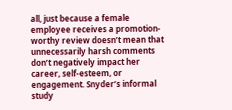all, just because a female employee receives a promotion-worthy review doesn’t mean that unnecessarily harsh comments don’t negatively impact her career, self-esteem, or engagement. Snyder’s informal study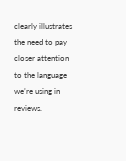clearly illustrates the need to pay closer attention to the language we’re using in reviews.